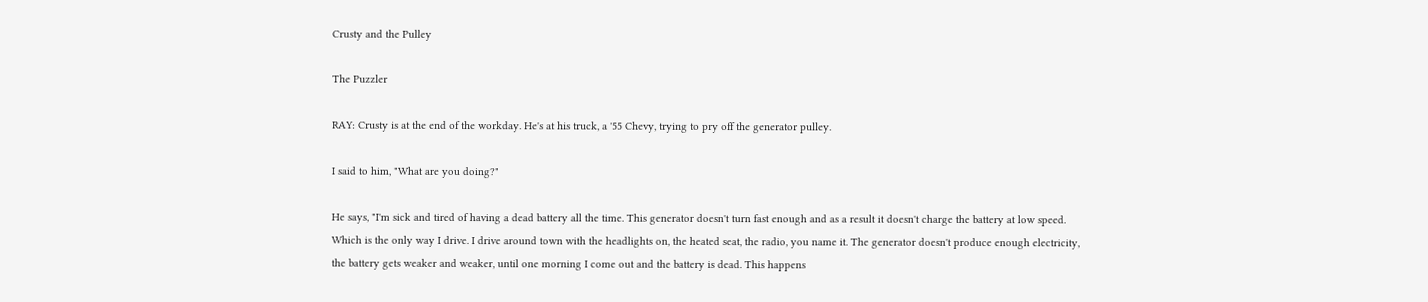Crusty and the Pulley

The Puzzler

RAY: Crusty is at the end of the workday. He's at his truck, a '55 Chevy, trying to pry off the generator pulley.

I said to him, "What are you doing?"

He says, "I'm sick and tired of having a dead battery all the time. This generator doesn't turn fast enough and as a result it doesn't charge the battery at low speed. Which is the only way I drive. I drive around town with the headlights on, the heated seat, the radio, you name it. The generator doesn't produce enough electricity, the battery gets weaker and weaker, until one morning I come out and the battery is dead. This happens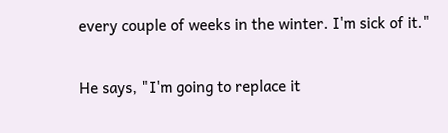every couple of weeks in the winter. I'm sick of it."

He says, "I'm going to replace it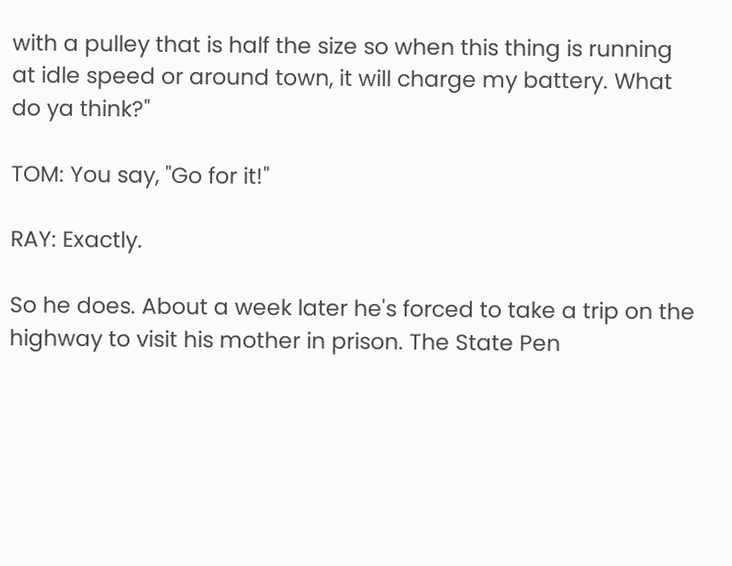with a pulley that is half the size so when this thing is running at idle speed or around town, it will charge my battery. What do ya think?"

TOM: You say, "Go for it!"

RAY: Exactly.

So he does. About a week later he's forced to take a trip on the highway to visit his mother in prison. The State Pen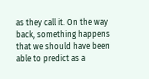as they call it. On the way back, something happens that we should have been able to predict as a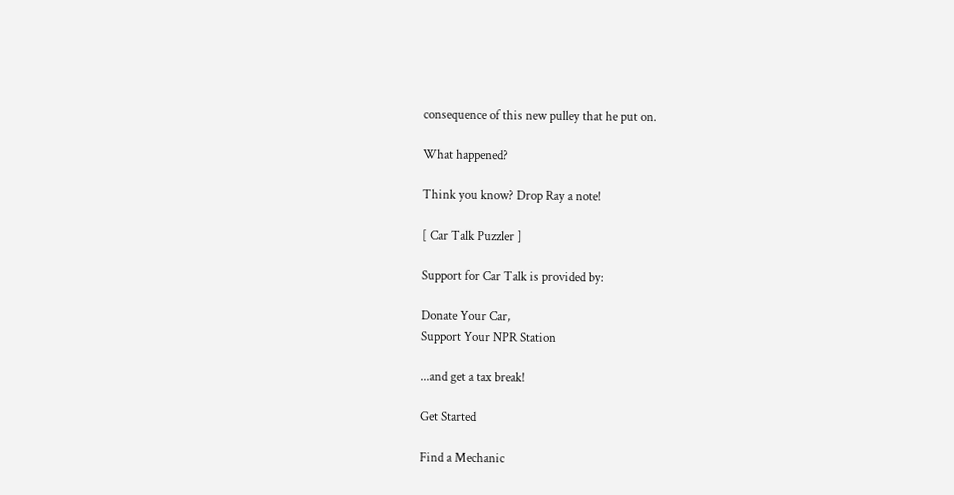consequence of this new pulley that he put on.

What happened?

Think you know? Drop Ray a note!

[ Car Talk Puzzler ]

Support for Car Talk is provided by:

Donate Your Car,
Support Your NPR Station

...and get a tax break!

Get Started

Find a Mechanic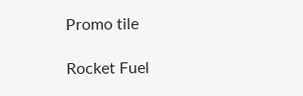Promo tile

Rocket Fuel